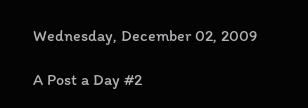Wednesday, December 02, 2009

A Post a Day #2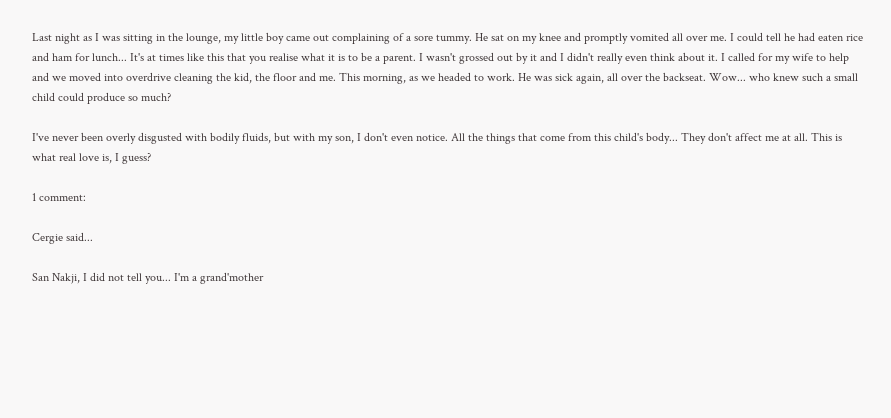Last night as I was sitting in the lounge, my little boy came out complaining of a sore tummy. He sat on my knee and promptly vomited all over me. I could tell he had eaten rice and ham for lunch... It's at times like this that you realise what it is to be a parent. I wasn't grossed out by it and I didn't really even think about it. I called for my wife to help and we moved into overdrive cleaning the kid, the floor and me. This morning, as we headed to work. He was sick again, all over the backseat. Wow... who knew such a small child could produce so much?

I've never been overly disgusted with bodily fluids, but with my son, I don't even notice. All the things that come from this child's body... They don't affect me at all. This is what real love is, I guess?

1 comment:

Cergie said...

San Nakji, I did not tell you... I'm a grand'mother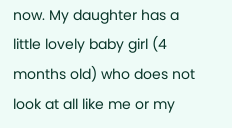now. My daughter has a little lovely baby girl (4 months old) who does not look at all like me or my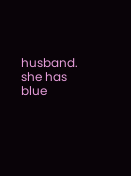husband. she has blue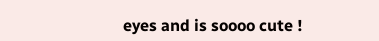eyes and is soooo cute !